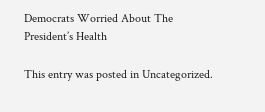Democrats Worried About The President’s Health

This entry was posted in Uncategorized.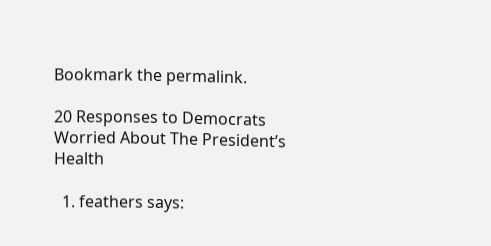Bookmark the permalink.

20 Responses to Democrats Worried About The President’s Health

  1. feathers says: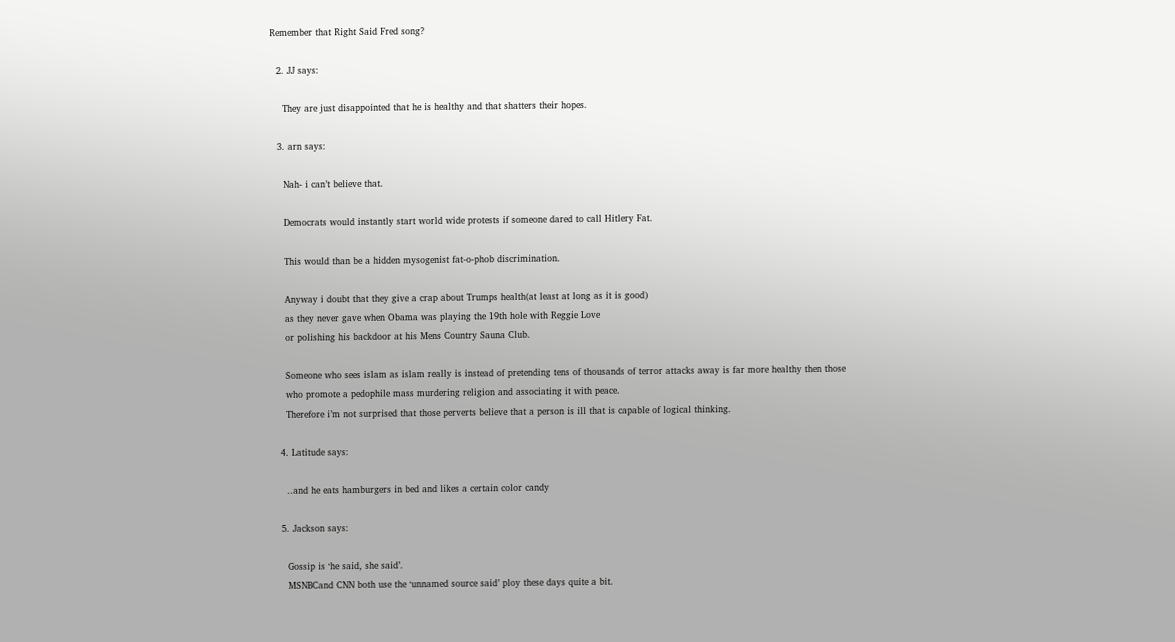Remember that Right Said Fred song?

  2. JJ says:

    They are just disappointed that he is healthy and that shatters their hopes.

  3. arn says:

    Nah- i can’t believe that.

    Democrats would instantly start world wide protests if someone dared to call Hitlery Fat.

    This would than be a hidden mysogenist fat-o-phob discrimination.

    Anyway i doubt that they give a crap about Trumps health(at least at long as it is good)
    as they never gave when Obama was playing the 19th hole with Reggie Love
    or polishing his backdoor at his Mens Country Sauna Club.

    Someone who sees islam as islam really is instead of pretending tens of thousands of terror attacks away is far more healthy then those
    who promote a pedophile mass murdering religion and associating it with peace.
    Therefore i’m not surprised that those perverts believe that a person is ill that is capable of logical thinking.

  4. Latitude says:

    ..and he eats hamburgers in bed and likes a certain color candy

  5. Jackson says:

    Gossip is ‘he said, she said’.
    MSNBCand CNN both use the ‘unnamed source said’ ploy these days quite a bit.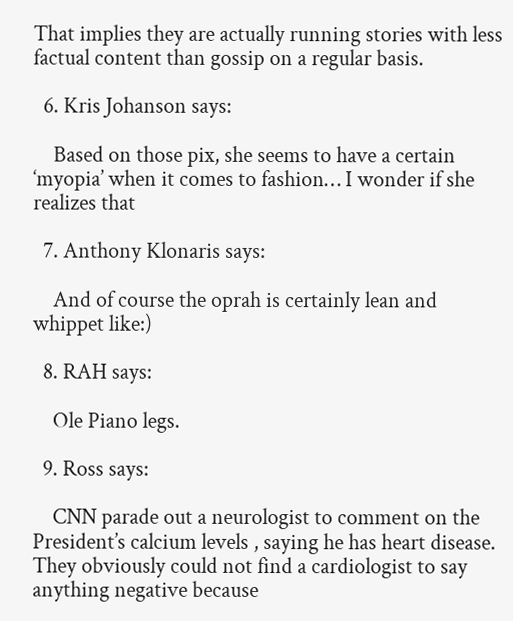That implies they are actually running stories with less factual content than gossip on a regular basis.

  6. Kris Johanson says:

    Based on those pix, she seems to have a certain ‘myopia’ when it comes to fashion… I wonder if she realizes that

  7. Anthony Klonaris says:

    And of course the oprah is certainly lean and whippet like:)

  8. RAH says:

    Ole Piano legs.

  9. Ross says:

    CNN parade out a neurologist to comment on the President’s calcium levels , saying he has heart disease. They obviously could not find a cardiologist to say anything negative because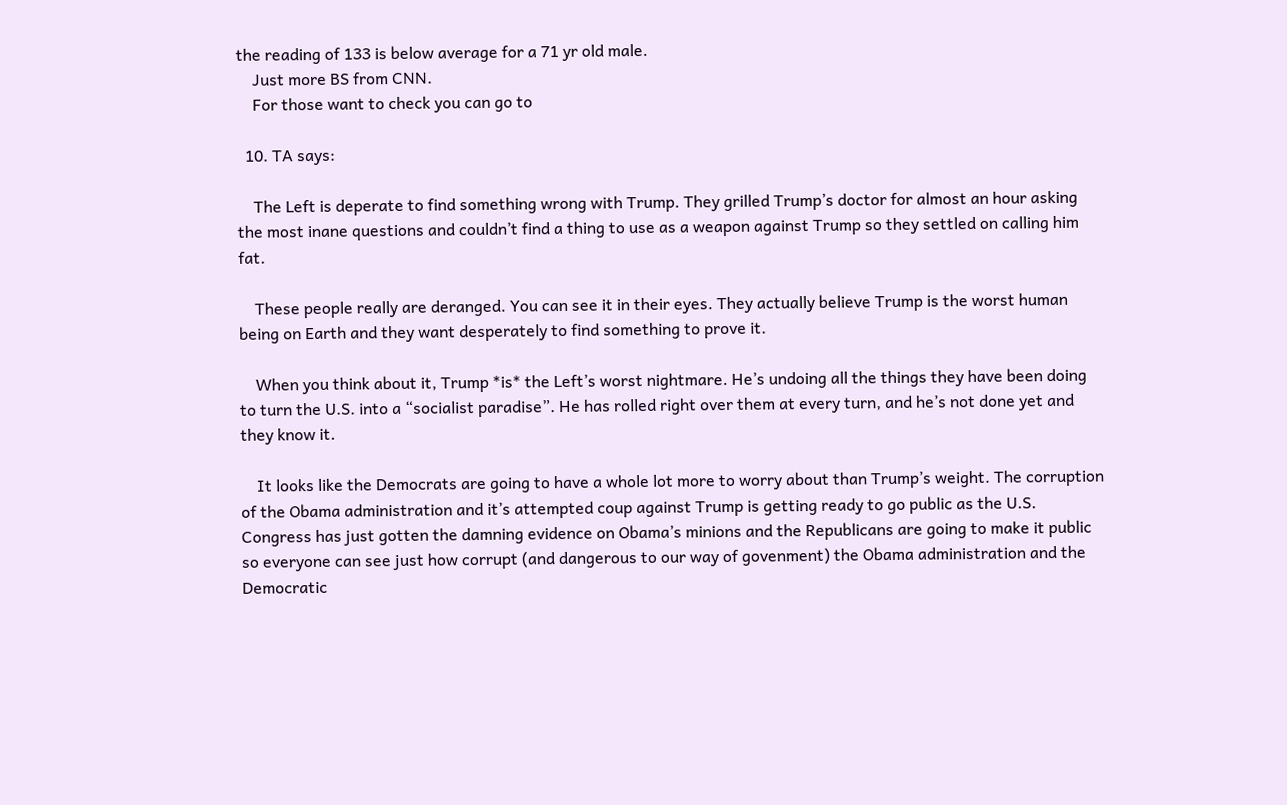the reading of 133 is below average for a 71 yr old male.
    Just more BS from CNN.
    For those want to check you can go to

  10. TA says:

    The Left is deperate to find something wrong with Trump. They grilled Trump’s doctor for almost an hour asking the most inane questions and couldn’t find a thing to use as a weapon against Trump so they settled on calling him fat.

    These people really are deranged. You can see it in their eyes. They actually believe Trump is the worst human being on Earth and they want desperately to find something to prove it.

    When you think about it, Trump *is* the Left’s worst nightmare. He’s undoing all the things they have been doing to turn the U.S. into a “socialist paradise”. He has rolled right over them at every turn, and he’s not done yet and they know it.

    It looks like the Democrats are going to have a whole lot more to worry about than Trump’s weight. The corruption of the Obama administration and it’s attempted coup against Trump is getting ready to go public as the U.S. Congress has just gotten the damning evidence on Obama’s minions and the Republicans are going to make it public so everyone can see just how corrupt (and dangerous to our way of govenment) the Obama administration and the Democratic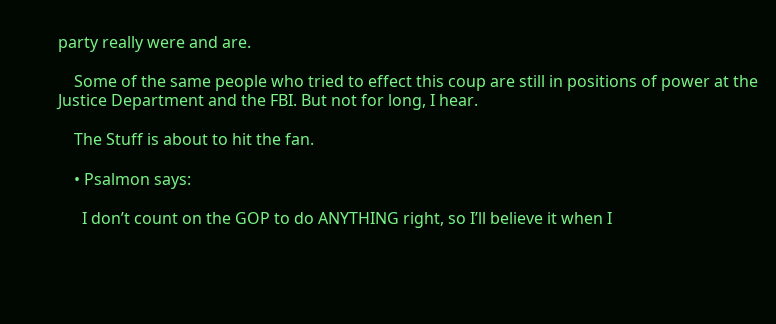party really were and are.

    Some of the same people who tried to effect this coup are still in positions of power at the Justice Department and the FBI. But not for long, I hear.

    The Stuff is about to hit the fan.

    • Psalmon says:

      I don’t count on the GOP to do ANYTHING right, so I’ll believe it when I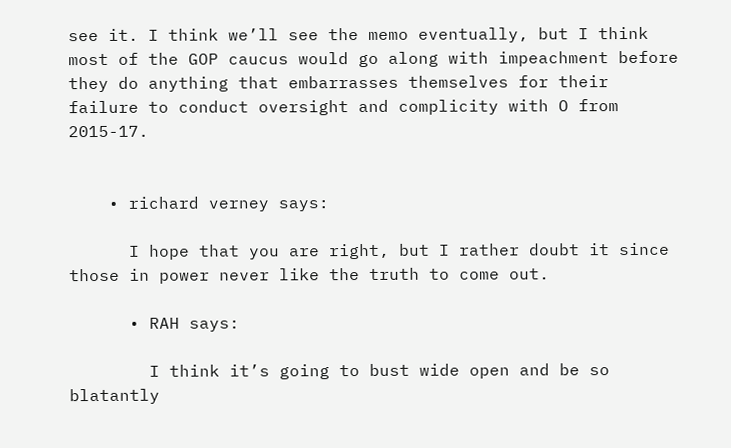see it. I think we’ll see the memo eventually, but I think most of the GOP caucus would go along with impeachment before they do anything that embarrasses themselves for their failure to conduct oversight and complicity with O from 2015-17.


    • richard verney says:

      I hope that you are right, but I rather doubt it since those in power never like the truth to come out.

      • RAH says:

        I think it’s going to bust wide open and be so blatantly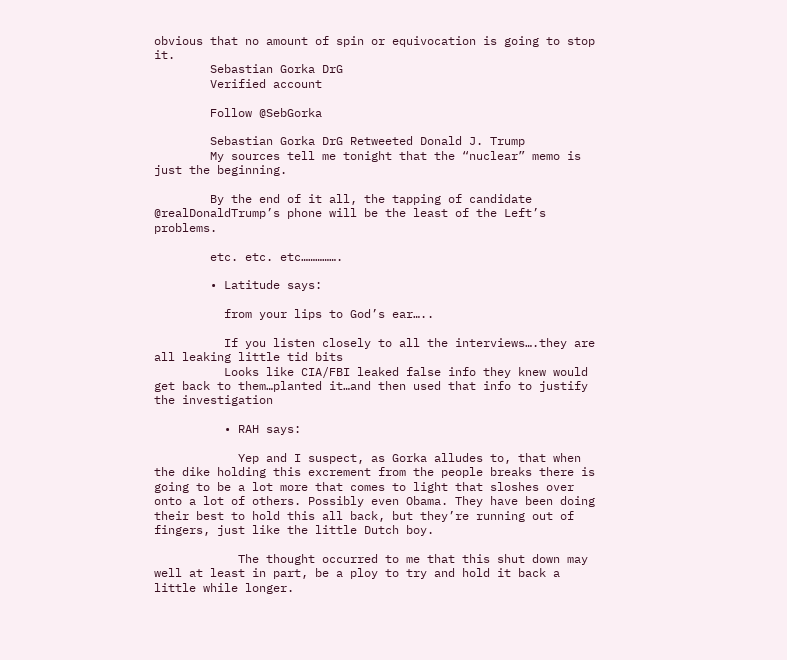obvious that no amount of spin or equivocation is going to stop it.
        Sebastian Gorka DrG
        Verified account

        Follow @SebGorka

        Sebastian Gorka DrG Retweeted Donald J. Trump
        My sources tell me tonight that the “nuclear” memo is just the beginning.

        By the end of it all, the tapping of candidate @realDonaldTrump’s phone will be the least of the Left’s problems.

        etc. etc. etc…………….

        • Latitude says:

          from your lips to God’s ear…..

          If you listen closely to all the interviews….they are all leaking little tid bits
          Looks like CIA/FBI leaked false info they knew would get back to them…planted it…and then used that info to justify the investigation

          • RAH says:

            Yep and I suspect, as Gorka alludes to, that when the dike holding this excrement from the people breaks there is going to be a lot more that comes to light that sloshes over onto a lot of others. Possibly even Obama. They have been doing their best to hold this all back, but they’re running out of fingers, just like the little Dutch boy.

            The thought occurred to me that this shut down may well at least in part, be a ploy to try and hold it back a little while longer.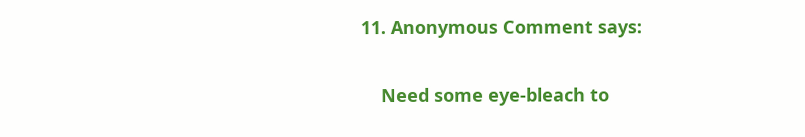11. Anonymous Comment says:

    Need some eye-bleach to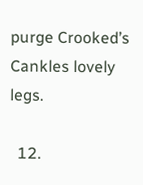purge Crooked’s Cankles lovely legs.

  12.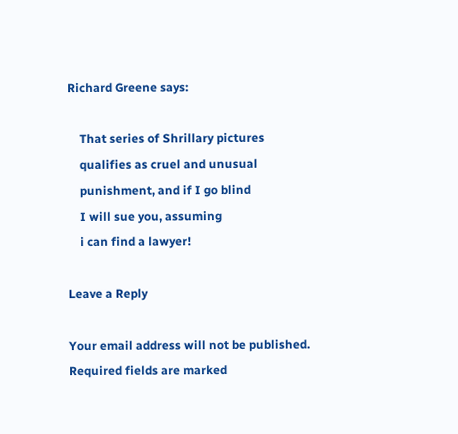Richard Greene says:

    That series of Shrillary pictures
    qualifies as cruel and unusual
    punishment, and if I go blind
    I will sue you, assuming
    i can find a lawyer!

Leave a Reply

Your email address will not be published. Required fields are marked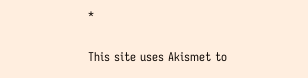*

This site uses Akismet to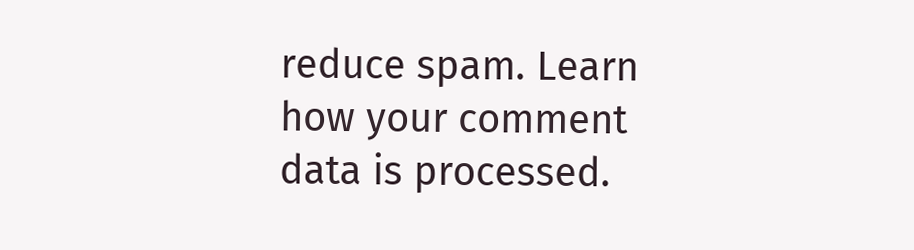reduce spam. Learn how your comment data is processed.